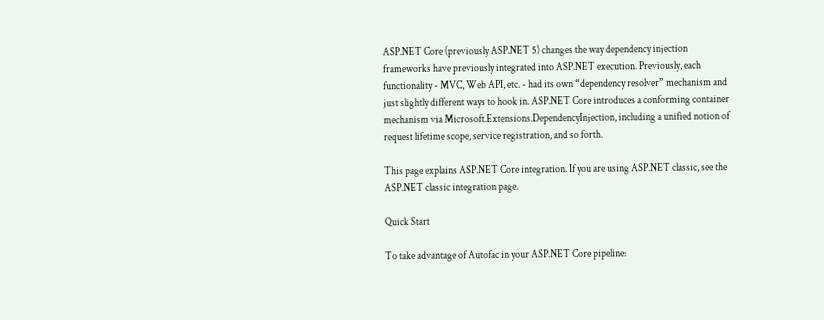ASP.NET Core (previously ASP.NET 5) changes the way dependency injection frameworks have previously integrated into ASP.NET execution. Previously, each functionality - MVC, Web API, etc. - had its own “dependency resolver” mechanism and just slightly different ways to hook in. ASP.NET Core introduces a conforming container mechanism via Microsoft.Extensions.DependencyInjection, including a unified notion of request lifetime scope, service registration, and so forth.

This page explains ASP.NET Core integration. If you are using ASP.NET classic, see the ASP.NET classic integration page.

Quick Start

To take advantage of Autofac in your ASP.NET Core pipeline: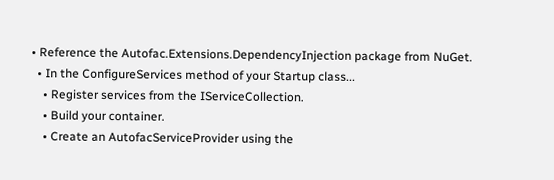• Reference the Autofac.Extensions.DependencyInjection package from NuGet.
  • In the ConfigureServices method of your Startup class...
    • Register services from the IServiceCollection.
    • Build your container.
    • Create an AutofacServiceProvider using the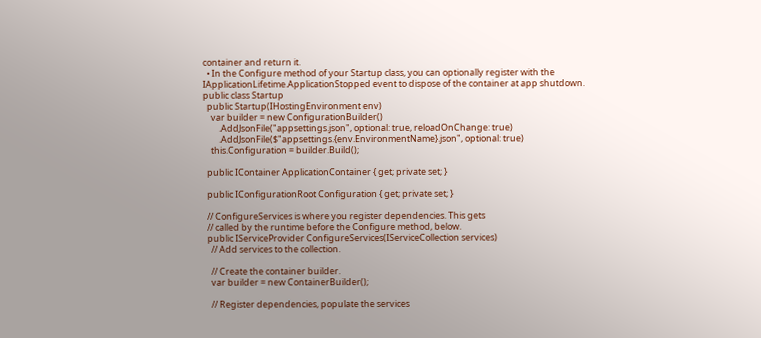container and return it.
  • In the Configure method of your Startup class, you can optionally register with the IApplicationLifetime.ApplicationStopped event to dispose of the container at app shutdown.
public class Startup
  public Startup(IHostingEnvironment env)
    var builder = new ConfigurationBuilder()
        .AddJsonFile("appsettings.json", optional: true, reloadOnChange: true)
        .AddJsonFile($"appsettings.{env.EnvironmentName}.json", optional: true)
    this.Configuration = builder.Build();

  public IContainer ApplicationContainer { get; private set; }

  public IConfigurationRoot Configuration { get; private set; }

  // ConfigureServices is where you register dependencies. This gets
  // called by the runtime before the Configure method, below.
  public IServiceProvider ConfigureServices(IServiceCollection services)
    // Add services to the collection.

    // Create the container builder.
    var builder = new ContainerBuilder();

    // Register dependencies, populate the services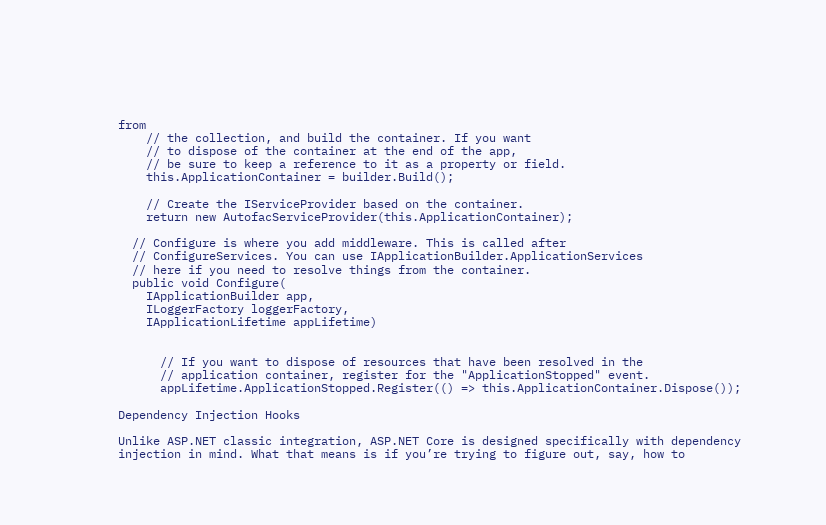from
    // the collection, and build the container. If you want
    // to dispose of the container at the end of the app,
    // be sure to keep a reference to it as a property or field.
    this.ApplicationContainer = builder.Build();

    // Create the IServiceProvider based on the container.
    return new AutofacServiceProvider(this.ApplicationContainer);

  // Configure is where you add middleware. This is called after
  // ConfigureServices. You can use IApplicationBuilder.ApplicationServices
  // here if you need to resolve things from the container.
  public void Configure(
    IApplicationBuilder app,
    ILoggerFactory loggerFactory,
    IApplicationLifetime appLifetime)


      // If you want to dispose of resources that have been resolved in the
      // application container, register for the "ApplicationStopped" event.
      appLifetime.ApplicationStopped.Register(() => this.ApplicationContainer.Dispose());

Dependency Injection Hooks

Unlike ASP.NET classic integration, ASP.NET Core is designed specifically with dependency injection in mind. What that means is if you’re trying to figure out, say, how to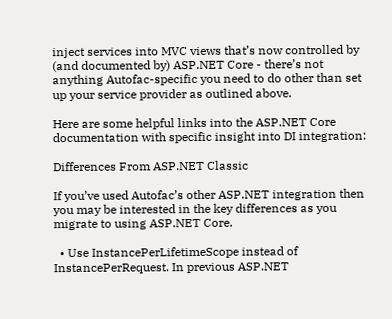inject services into MVC views that’s now controlled by (and documented by) ASP.NET Core - there’s not anything Autofac-specific you need to do other than set up your service provider as outlined above.

Here are some helpful links into the ASP.NET Core documentation with specific insight into DI integration:

Differences From ASP.NET Classic

If you’ve used Autofac’s other ASP.NET integration then you may be interested in the key differences as you migrate to using ASP.NET Core.

  • Use InstancePerLifetimeScope instead of InstancePerRequest. In previous ASP.NET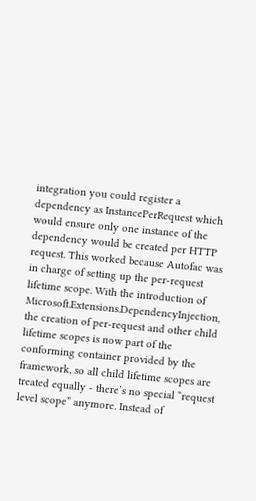integration you could register a dependency as InstancePerRequest which would ensure only one instance of the dependency would be created per HTTP request. This worked because Autofac was in charge of setting up the per-request lifetime scope. With the introduction of Microsoft.Extensions.DependencyInjection, the creation of per-request and other child lifetime scopes is now part of the conforming container provided by the framework, so all child lifetime scopes are treated equally - there’s no special “request level scope” anymore. Instead of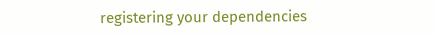registering your dependencies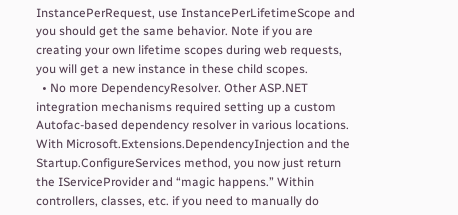InstancePerRequest, use InstancePerLifetimeScope and you should get the same behavior. Note if you are creating your own lifetime scopes during web requests, you will get a new instance in these child scopes.
  • No more DependencyResolver. Other ASP.NET integration mechanisms required setting up a custom Autofac-based dependency resolver in various locations. With Microsoft.Extensions.DependencyInjection and the Startup.ConfigureServices method, you now just return the IServiceProvider and “magic happens.” Within controllers, classes, etc. if you need to manually do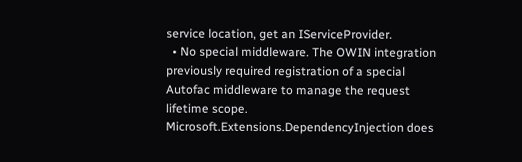service location, get an IServiceProvider.
  • No special middleware. The OWIN integration previously required registration of a special Autofac middleware to manage the request lifetime scope. Microsoft.Extensions.DependencyInjection does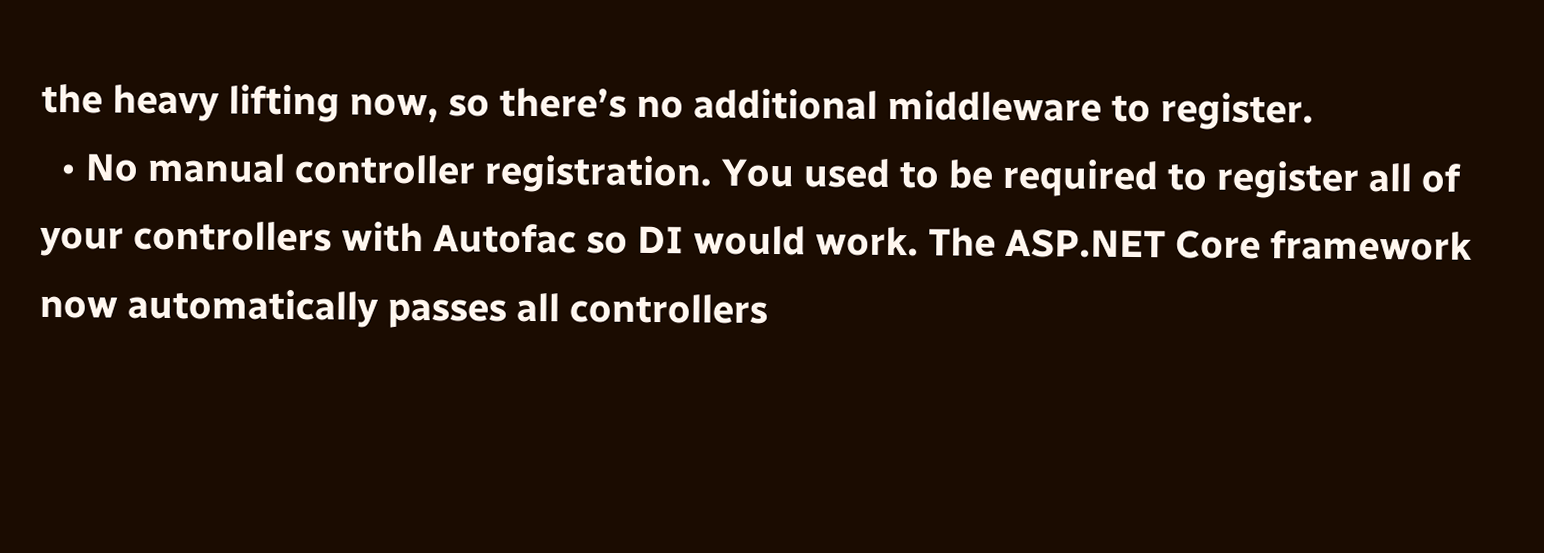the heavy lifting now, so there’s no additional middleware to register.
  • No manual controller registration. You used to be required to register all of your controllers with Autofac so DI would work. The ASP.NET Core framework now automatically passes all controllers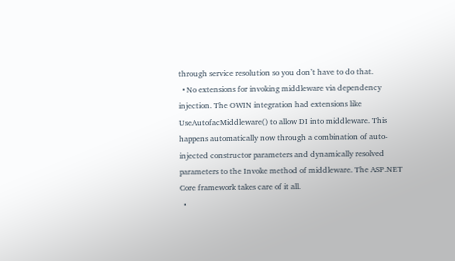through service resolution so you don’t have to do that.
  • No extensions for invoking middleware via dependency injection. The OWIN integration had extensions like UseAutofacMiddleware() to allow DI into middleware. This happens automatically now through a combination of auto-injected constructor parameters and dynamically resolved parameters to the Invoke method of middleware. The ASP.NET Core framework takes care of it all.
  •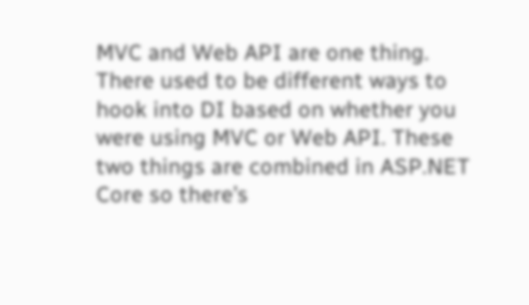MVC and Web API are one thing. There used to be different ways to hook into DI based on whether you were using MVC or Web API. These two things are combined in ASP.NET Core so there’s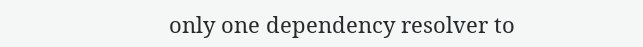only one dependency resolver to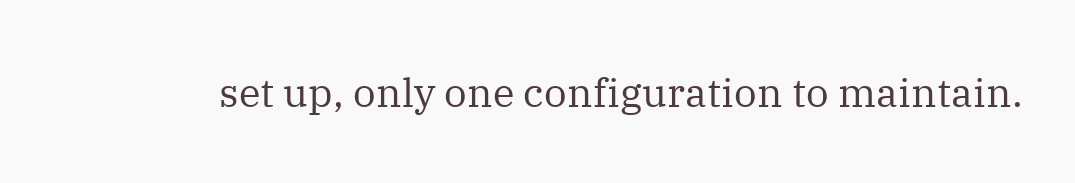set up, only one configuration to maintain.